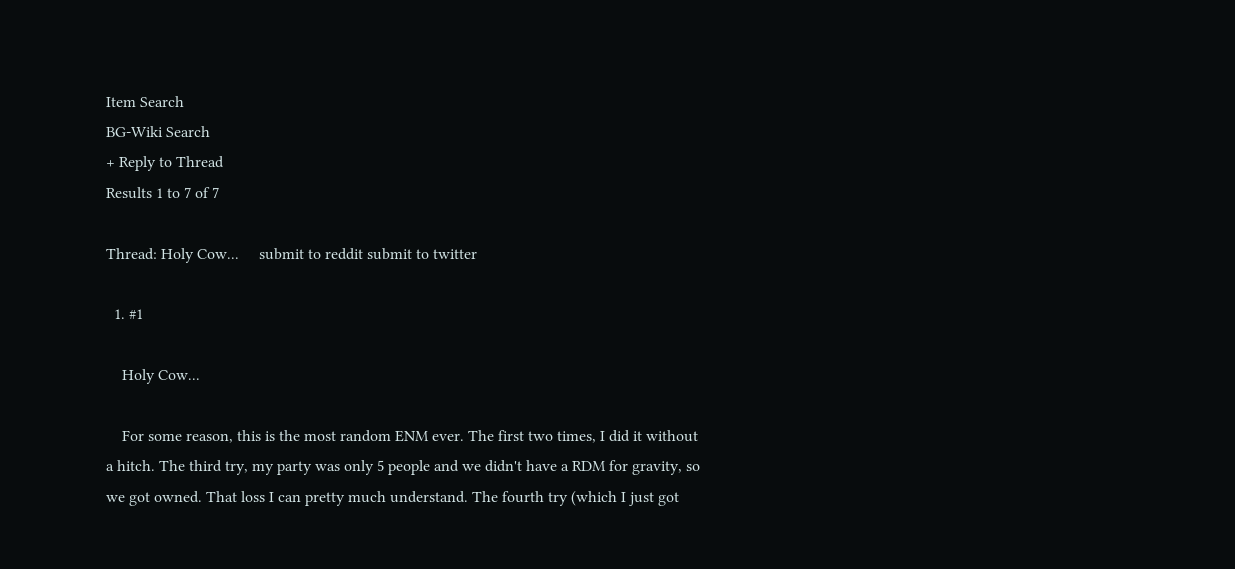Item Search
BG-Wiki Search
+ Reply to Thread
Results 1 to 7 of 7

Thread: Holy Cow...     submit to reddit submit to twitter

  1. #1

    Holy Cow...

    For some reason, this is the most random ENM ever. The first two times, I did it without a hitch. The third try, my party was only 5 people and we didn't have a RDM for gravity, so we got owned. That loss I can pretty much understand. The fourth try (which I just got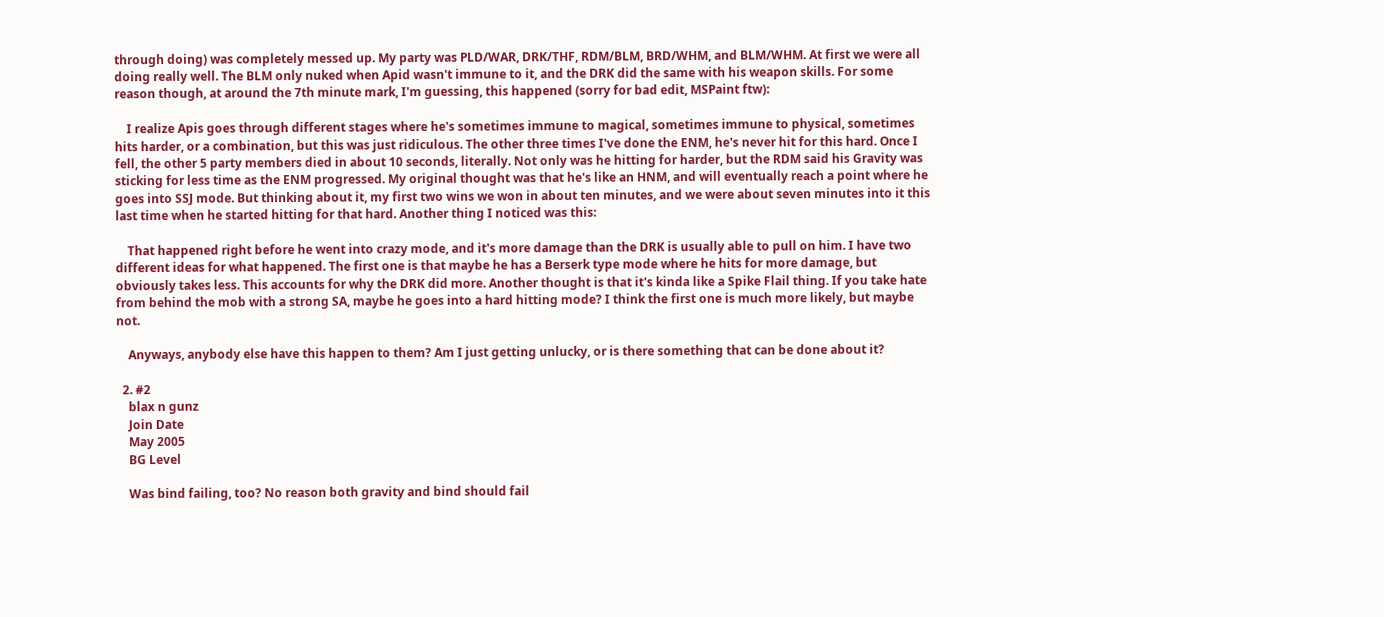through doing) was completely messed up. My party was PLD/WAR, DRK/THF, RDM/BLM, BRD/WHM, and BLM/WHM. At first we were all doing really well. The BLM only nuked when Apid wasn't immune to it, and the DRK did the same with his weapon skills. For some reason though, at around the 7th minute mark, I'm guessing, this happened (sorry for bad edit, MSPaint ftw):

    I realize Apis goes through different stages where he's sometimes immune to magical, sometimes immune to physical, sometimes hits harder, or a combination, but this was just ridiculous. The other three times I've done the ENM, he's never hit for this hard. Once I fell, the other 5 party members died in about 10 seconds, literally. Not only was he hitting for harder, but the RDM said his Gravity was sticking for less time as the ENM progressed. My original thought was that he's like an HNM, and will eventually reach a point where he goes into SSJ mode. But thinking about it, my first two wins we won in about ten minutes, and we were about seven minutes into it this last time when he started hitting for that hard. Another thing I noticed was this:

    That happened right before he went into crazy mode, and it's more damage than the DRK is usually able to pull on him. I have two different ideas for what happened. The first one is that maybe he has a Berserk type mode where he hits for more damage, but obviously takes less. This accounts for why the DRK did more. Another thought is that it's kinda like a Spike Flail thing. If you take hate from behind the mob with a strong SA, maybe he goes into a hard hitting mode? I think the first one is much more likely, but maybe not.

    Anyways, anybody else have this happen to them? Am I just getting unlucky, or is there something that can be done about it?

  2. #2
    blax n gunz
    Join Date
    May 2005
    BG Level

    Was bind failing, too? No reason both gravity and bind should fail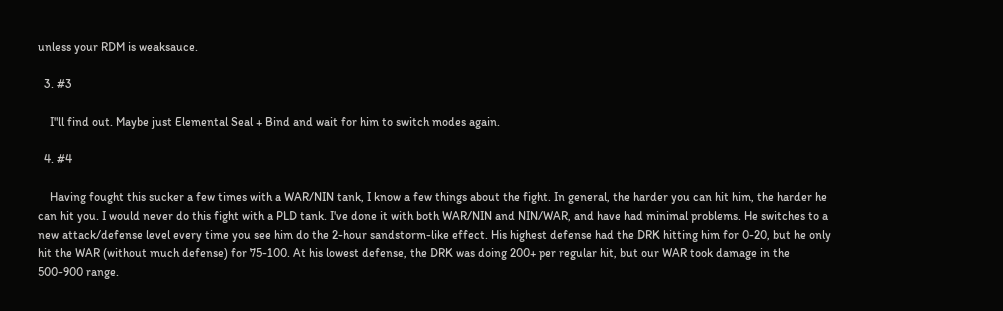unless your RDM is weaksauce.

  3. #3

    I"ll find out. Maybe just Elemental Seal + Bind and wait for him to switch modes again.

  4. #4

    Having fought this sucker a few times with a WAR/NIN tank, I know a few things about the fight. In general, the harder you can hit him, the harder he can hit you. I would never do this fight with a PLD tank. I've done it with both WAR/NIN and NIN/WAR, and have had minimal problems. He switches to a new attack/defense level every time you see him do the 2-hour sandstorm-like effect. His highest defense had the DRK hitting him for 0-20, but he only hit the WAR (without much defense) for 75-100. At his lowest defense, the DRK was doing 200+ per regular hit, but our WAR took damage in the 500-900 range.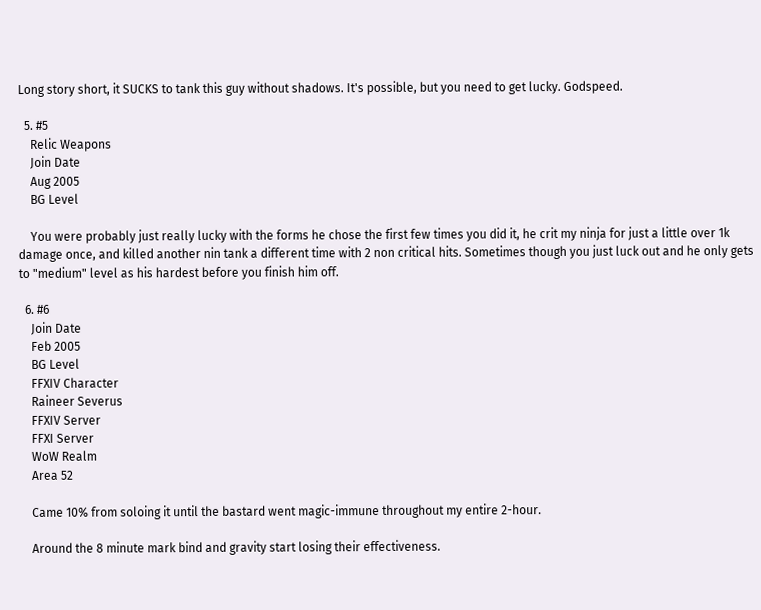Long story short, it SUCKS to tank this guy without shadows. It's possible, but you need to get lucky. Godspeed.

  5. #5
    Relic Weapons
    Join Date
    Aug 2005
    BG Level

    You were probably just really lucky with the forms he chose the first few times you did it, he crit my ninja for just a little over 1k damage once, and killed another nin tank a different time with 2 non critical hits. Sometimes though you just luck out and he only gets to "medium" level as his hardest before you finish him off.

  6. #6
    Join Date
    Feb 2005
    BG Level
    FFXIV Character
    Raineer Severus
    FFXIV Server
    FFXI Server
    WoW Realm
    Area 52

    Came 10% from soloing it until the bastard went magic-immune throughout my entire 2-hour.

    Around the 8 minute mark bind and gravity start losing their effectiveness.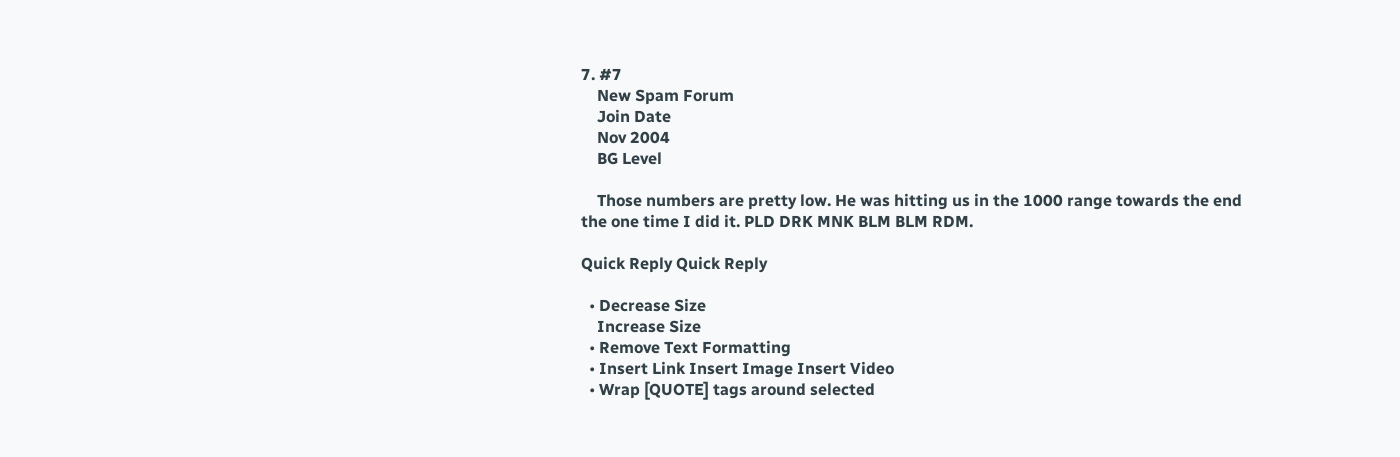7. #7
    New Spam Forum
    Join Date
    Nov 2004
    BG Level

    Those numbers are pretty low. He was hitting us in the 1000 range towards the end the one time I did it. PLD DRK MNK BLM BLM RDM.

Quick Reply Quick Reply

  • Decrease Size
    Increase Size
  • Remove Text Formatting
  • Insert Link Insert Image Insert Video
  • Wrap [QUOTE] tags around selected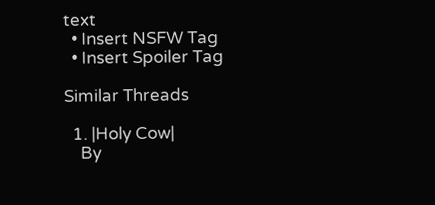text
  • Insert NSFW Tag
  • Insert Spoiler Tag

Similar Threads

  1. |Holy Cow|
    By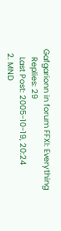Gafgarionn in forum FFXI: Everything
    Replies: 29
    Last Post: 2005-10-19, 20:24
  2. MND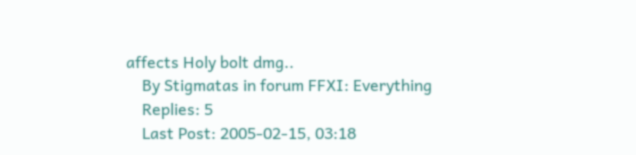affects Holy bolt dmg..
    By Stigmatas in forum FFXI: Everything
    Replies: 5
    Last Post: 2005-02-15, 03:18